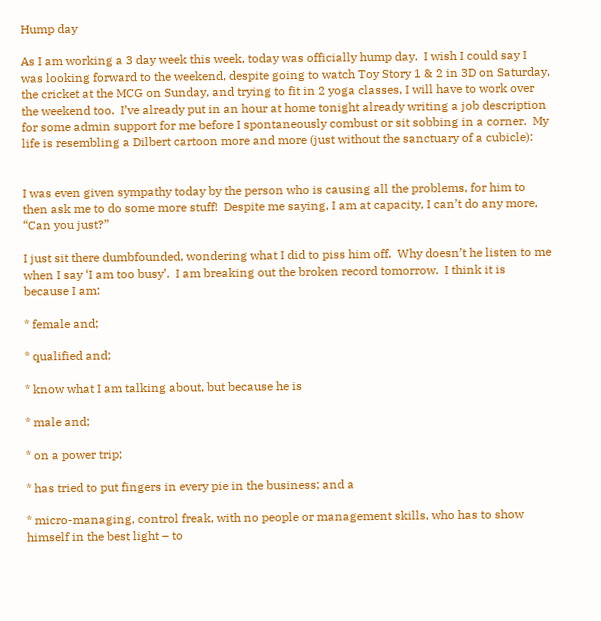Hump day

As I am working a 3 day week this week, today was officially hump day.  I wish I could say I was looking forward to the weekend, despite going to watch Toy Story 1 & 2 in 3D on Saturday, the cricket at the MCG on Sunday, and trying to fit in 2 yoga classes, I will have to work over the weekend too.  I’ve already put in an hour at home tonight already writing a job description for some admin support for me before I spontaneously combust or sit sobbing in a corner.  My life is resembling a Dilbert cartoon more and more (just without the sanctuary of a cubicle):


I was even given sympathy today by the person who is causing all the problems, for him to then ask me to do some more stuff!  Despite me saying, I am at capacity, I can’t do any more, “Can you just?”

I just sit there dumbfounded, wondering what I did to piss him off.  Why doesn’t he listen to me when I say ‘I am too busy’.  I am breaking out the broken record tomorrow.  I think it is because I am:

* female and;

* qualified and;

* know what I am talking about, but because he is

* male and;

* on a power trip;

* has tried to put fingers in every pie in the business; and a

* micro-managing, control freak, with no people or management skills, who has to show himself in the best light – to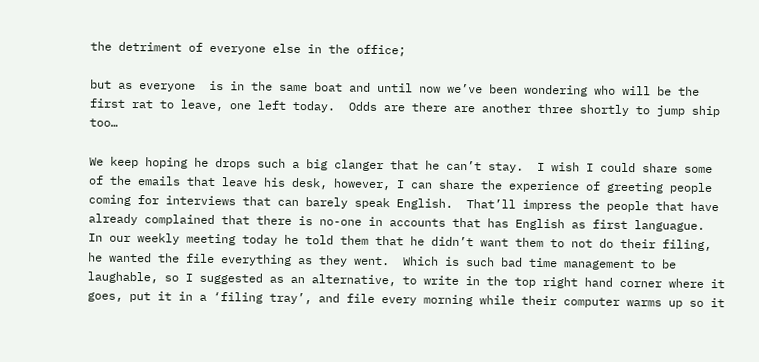the detriment of everyone else in the office;

but as everyone  is in the same boat and until now we’ve been wondering who will be the first rat to leave, one left today.  Odds are there are another three shortly to jump ship too…

We keep hoping he drops such a big clanger that he can’t stay.  I wish I could share some of the emails that leave his desk, however, I can share the experience of greeting people coming for interviews that can barely speak English.  That’ll impress the people that have already complained that there is no-one in accounts that has English as first languague.  In our weekly meeting today he told them that he didn’t want them to not do their filing, he wanted the file everything as they went.  Which is such bad time management to be laughable, so I suggested as an alternative, to write in the top right hand corner where it goes, put it in a ‘filing tray’, and file every morning while their computer warms up so it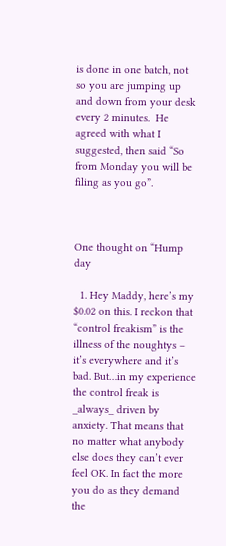is done in one batch, not so you are jumping up and down from your desk every 2 minutes.  He agreed with what I suggested, then said “So from Monday you will be filing as you go”.



One thought on “Hump day

  1. Hey Maddy, here’s my $0.02 on this. I reckon that “control freakism” is the illness of the noughtys – it’s everywhere and it’s bad. But…in my experience the control freak is _always_ driven by anxiety. That means that no matter what anybody else does they can’t ever feel OK. In fact the more you do as they demand the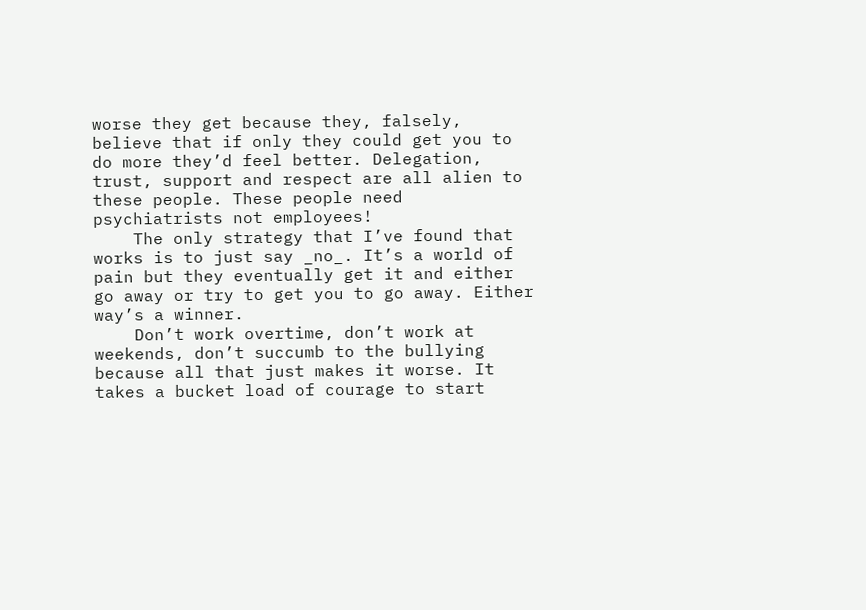worse they get because they, falsely, believe that if only they could get you to do more they’d feel better. Delegation, trust, support and respect are all alien to these people. These people need psychiatrists not employees!
    The only strategy that I’ve found that works is to just say _no_. It’s a world of pain but they eventually get it and either go away or try to get you to go away. Either way’s a winner.
    Don’t work overtime, don’t work at weekends, don’t succumb to the bullying because all that just makes it worse. It takes a bucket load of courage to start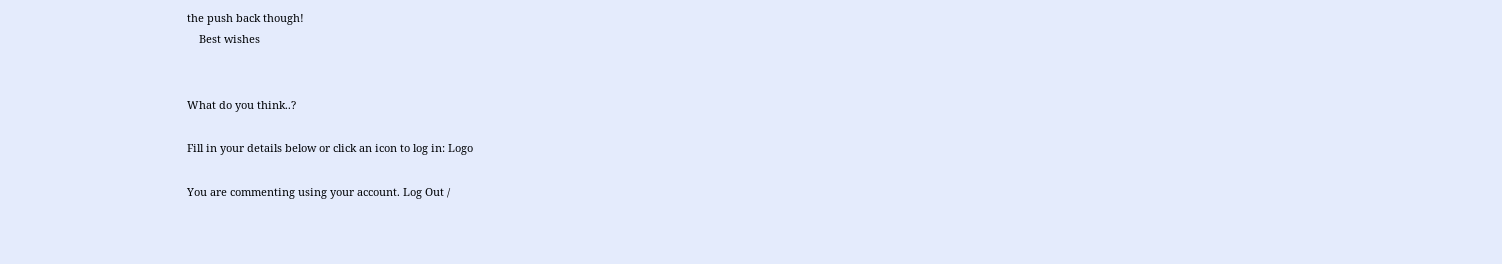the push back though!
    Best wishes


What do you think..?

Fill in your details below or click an icon to log in: Logo

You are commenting using your account. Log Out /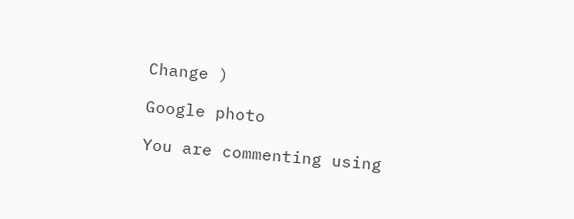Change )

Google photo

You are commenting using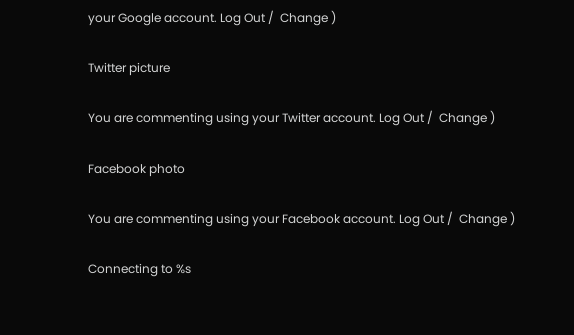your Google account. Log Out /  Change )

Twitter picture

You are commenting using your Twitter account. Log Out /  Change )

Facebook photo

You are commenting using your Facebook account. Log Out /  Change )

Connecting to %s